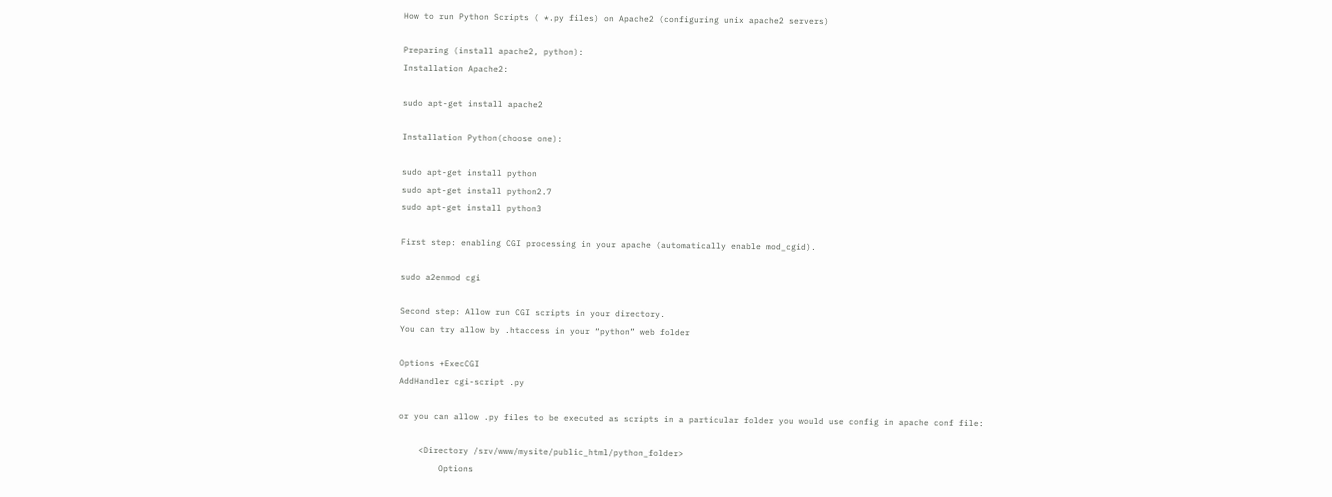How to run Python Scripts ( *.py files) on Apache2 (configuring unix apache2 servers)

Preparing (install apache2, python):
Installation Apache2:

sudo apt-get install apache2

Installation Python(choose one):

sudo apt-get install python
sudo apt-get install python2.7
sudo apt-get install python3

First step: enabling CGI processing in your apache (automatically enable mod_cgid).

sudo a2enmod cgi

Second step: Allow run CGI scripts in your directory.
You can try allow by .htaccess in your “python” web folder

Options +ExecCGI
AddHandler cgi-script .py

or you can allow .py files to be executed as scripts in a particular folder you would use config in apache conf file:

    <Directory /srv/www/mysite/public_html/python_folder>
        Options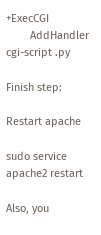+ExecCGI
        AddHandler cgi-script .py

Finish step:

Restart apache

sudo service apache2 restart

Also, you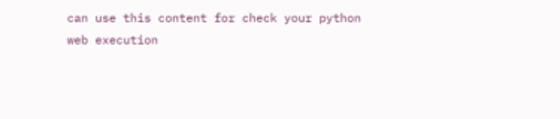can use this content for check your python web execution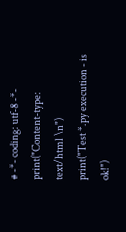# -*- coding: utf-8 -*-
print("Content-type: text/html \n")
print("Test *.py execution - is ok!")